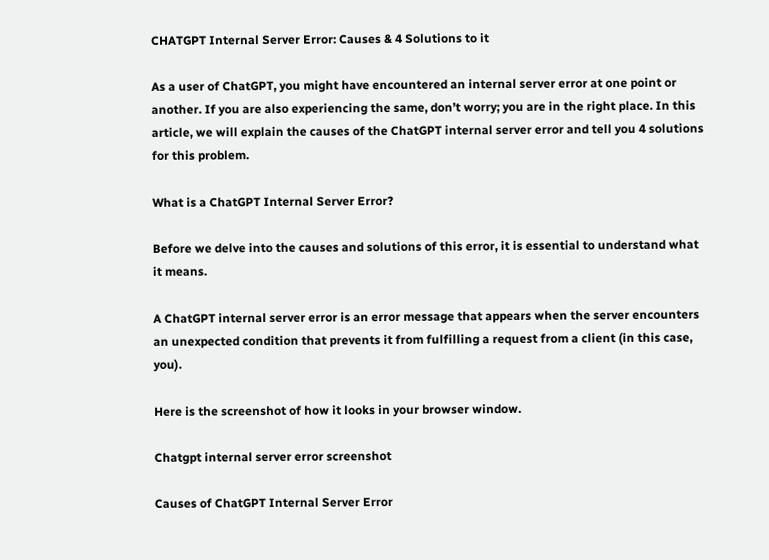CHATGPT Internal Server Error: Causes & 4 Solutions to it

As a user of ChatGPT, you might have encountered an internal server error at one point or another. If you are also experiencing the same, don’t worry; you are in the right place. In this article, we will explain the causes of the ChatGPT internal server error and tell you 4 solutions for this problem.

What is a ChatGPT Internal Server Error?

Before we delve into the causes and solutions of this error, it is essential to understand what it means.

A ChatGPT internal server error is an error message that appears when the server encounters an unexpected condition that prevents it from fulfilling a request from a client (in this case, you).

Here is the screenshot of how it looks in your browser window.

Chatgpt internal server error screenshot

Causes of ChatGPT Internal Server Error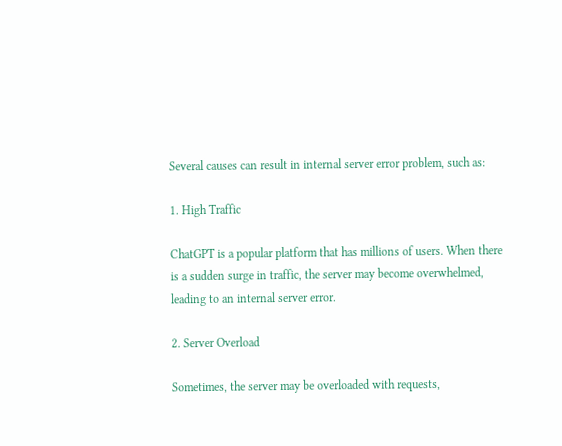Several causes can result in internal server error problem, such as:

1. High Traffic

ChatGPT is a popular platform that has millions of users. When there is a sudden surge in traffic, the server may become overwhelmed, leading to an internal server error.

2. Server Overload

Sometimes, the server may be overloaded with requests,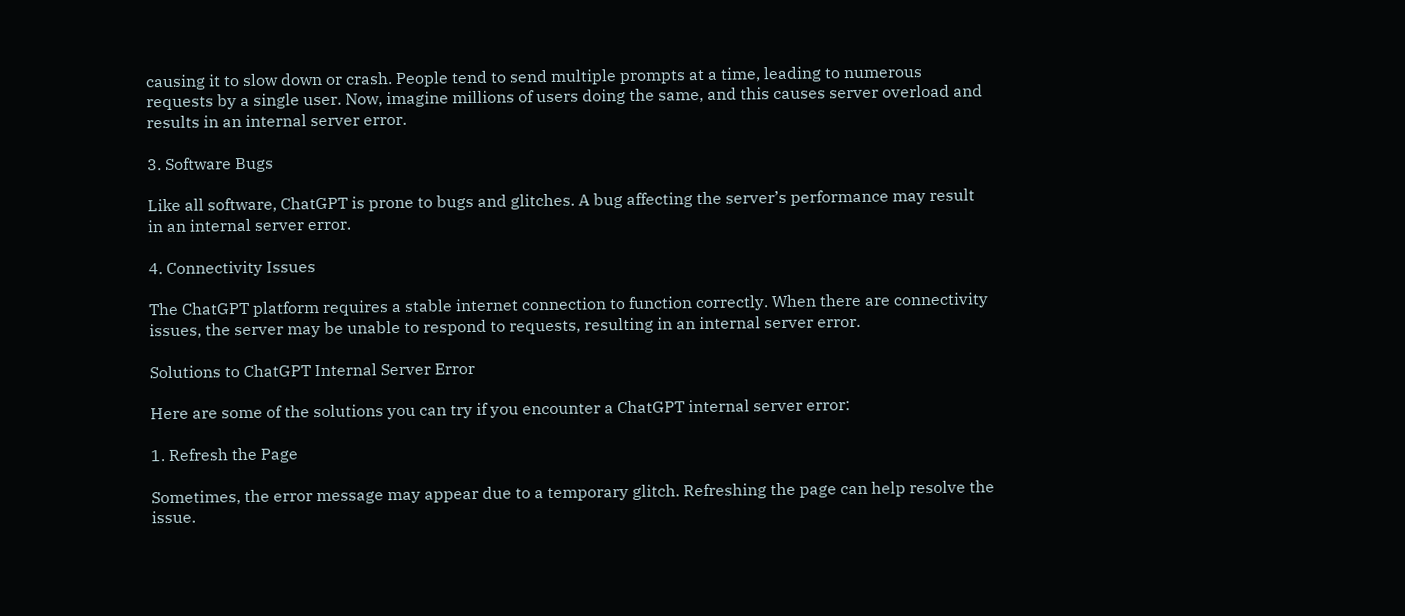causing it to slow down or crash. People tend to send multiple prompts at a time, leading to numerous requests by a single user. Now, imagine millions of users doing the same, and this causes server overload and results in an internal server error.

3. Software Bugs

Like all software, ChatGPT is prone to bugs and glitches. A bug affecting the server’s performance may result in an internal server error.

4. Connectivity Issues

The ChatGPT platform requires a stable internet connection to function correctly. When there are connectivity issues, the server may be unable to respond to requests, resulting in an internal server error.

Solutions to ChatGPT Internal Server Error

Here are some of the solutions you can try if you encounter a ChatGPT internal server error:

1. Refresh the Page

Sometimes, the error message may appear due to a temporary glitch. Refreshing the page can help resolve the issue.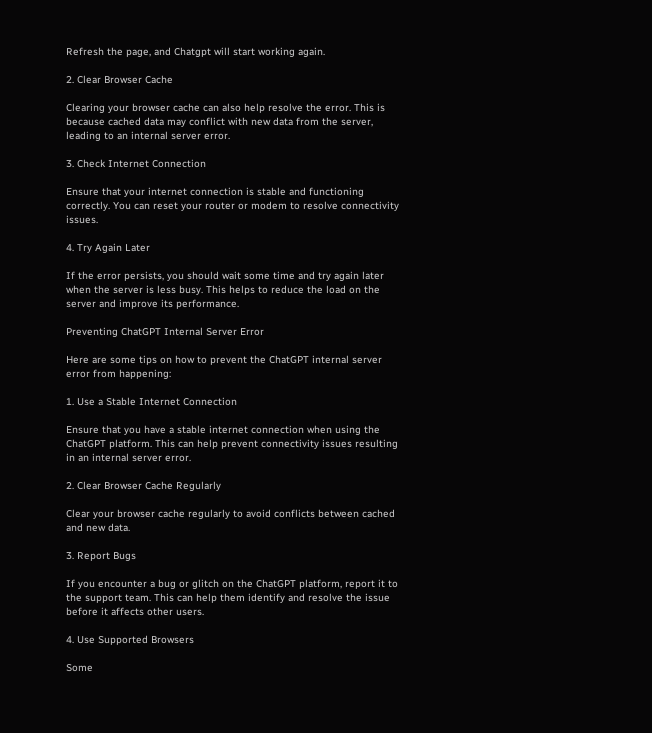Refresh the page, and Chatgpt will start working again.

2. Clear Browser Cache

Clearing your browser cache can also help resolve the error. This is because cached data may conflict with new data from the server, leading to an internal server error.

3. Check Internet Connection

Ensure that your internet connection is stable and functioning correctly. You can reset your router or modem to resolve connectivity issues.

4. Try Again Later

If the error persists, you should wait some time and try again later when the server is less busy. This helps to reduce the load on the server and improve its performance.

Preventing ChatGPT Internal Server Error

Here are some tips on how to prevent the ChatGPT internal server error from happening:

1. Use a Stable Internet Connection

Ensure that you have a stable internet connection when using the ChatGPT platform. This can help prevent connectivity issues resulting in an internal server error.

2. Clear Browser Cache Regularly

Clear your browser cache regularly to avoid conflicts between cached and new data.

3. Report Bugs

If you encounter a bug or glitch on the ChatGPT platform, report it to the support team. This can help them identify and resolve the issue before it affects other users.

4. Use Supported Browsers

Some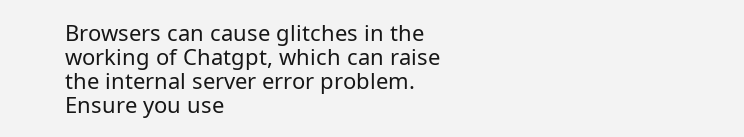Browsers can cause glitches in the working of Chatgpt, which can raise the internal server error problem. Ensure you use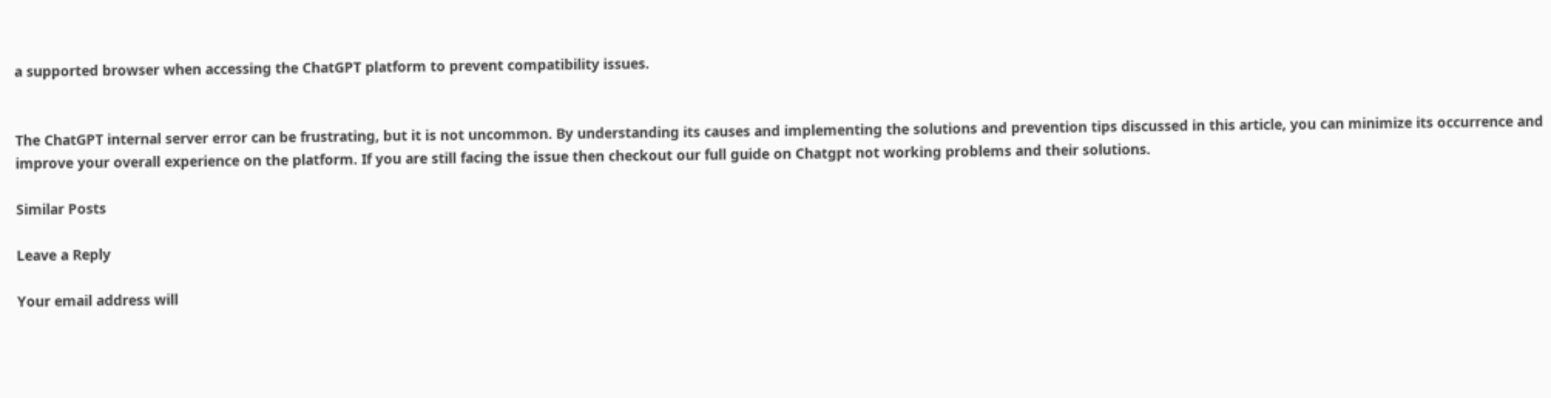a supported browser when accessing the ChatGPT platform to prevent compatibility issues.


The ChatGPT internal server error can be frustrating, but it is not uncommon. By understanding its causes and implementing the solutions and prevention tips discussed in this article, you can minimize its occurrence and improve your overall experience on the platform. If you are still facing the issue then checkout our full guide on Chatgpt not working problems and their solutions.

Similar Posts

Leave a Reply

Your email address will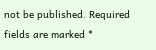not be published. Required fields are marked *